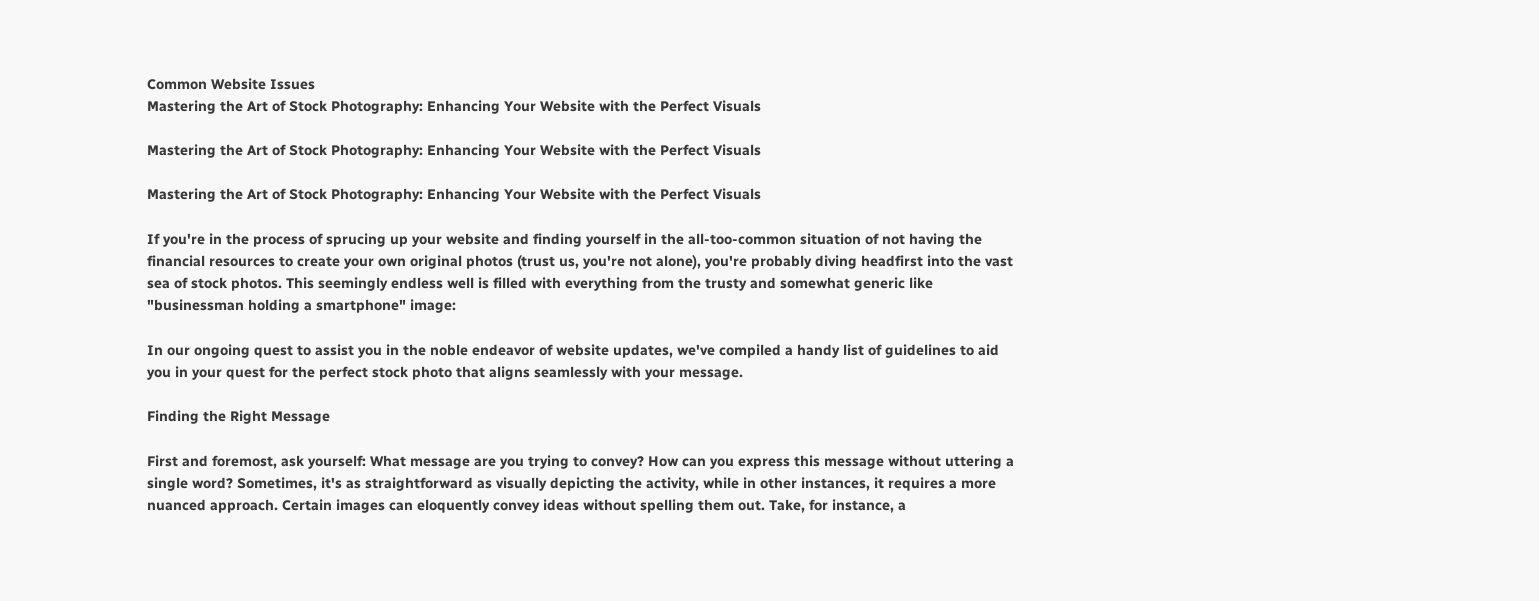Common Website Issues
Mastering the Art of Stock Photography: Enhancing Your Website with the Perfect Visuals

Mastering the Art of Stock Photography: Enhancing Your Website with the Perfect Visuals

Mastering the Art of Stock Photography: Enhancing Your Website with the Perfect Visuals

If you're in the process of sprucing up your website and finding yourself in the all-too-common situation of not having the financial resources to create your own original photos (trust us, you're not alone), you're probably diving headfirst into the vast sea of stock photos. This seemingly endless well is filled with everything from the trusty and somewhat generic like "businessman holding a smartphone" image:

In our ongoing quest to assist you in the noble endeavor of website updates, we've compiled a handy list of guidelines to aid you in your quest for the perfect stock photo that aligns seamlessly with your message.

Finding the Right Message

First and foremost, ask yourself: What message are you trying to convey? How can you express this message without uttering a single word? Sometimes, it's as straightforward as visually depicting the activity, while in other instances, it requires a more nuanced approach. Certain images can eloquently convey ideas without spelling them out. Take, for instance, a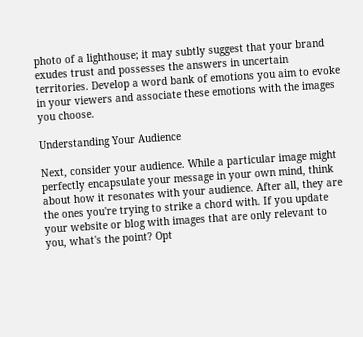photo of a lighthouse; it may subtly suggest that your brand exudes trust and possesses the answers in uncertain territories. Develop a word bank of emotions you aim to evoke in your viewers and associate these emotions with the images you choose.

Understanding Your Audience

Next, consider your audience. While a particular image might perfectly encapsulate your message in your own mind, think about how it resonates with your audience. After all, they are the ones you're trying to strike a chord with. If you update your website or blog with images that are only relevant to you, what's the point? Opt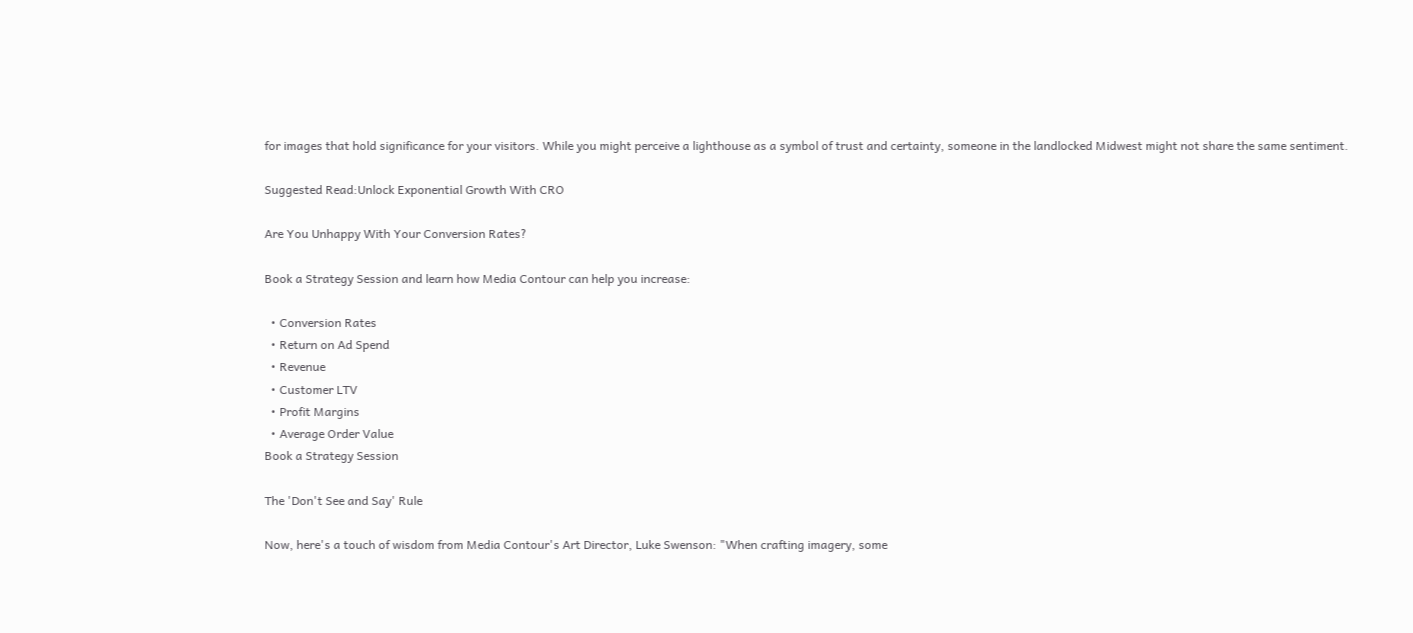for images that hold significance for your visitors. While you might perceive a lighthouse as a symbol of trust and certainty, someone in the landlocked Midwest might not share the same sentiment.

Suggested Read:Unlock Exponential Growth With CRO

Are You Unhappy With Your Conversion Rates?

Book a Strategy Session and learn how Media Contour can help you increase:

  • Conversion Rates
  • Return on Ad Spend
  • Revenue
  • Customer LTV
  • Profit Margins
  • Average Order Value
Book a Strategy Session

The 'Don't See and Say' Rule

Now, here's a touch of wisdom from Media Contour's Art Director, Luke Swenson: "When crafting imagery, some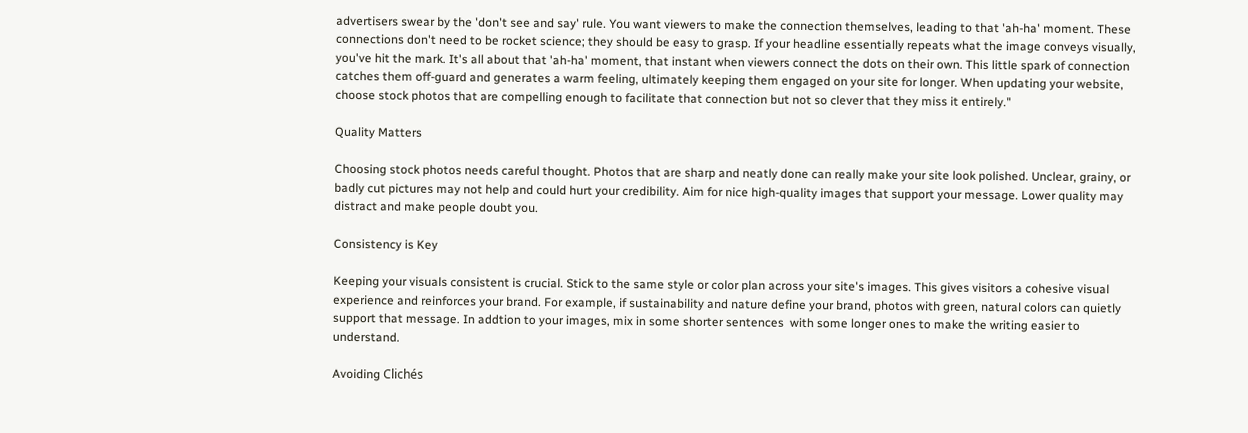advertisers swear by the 'don't see and say' rule. You want viewers to make the connection themselves, leading to that 'ah-ha' moment. These connections don't need to be rocket science; they should be easy to grasp. If your headline essentially repeats what the image conveys visually, you've hit the mark. It's all about that 'ah-ha' moment, that instant when viewers connect the dots on their own. This little spark of connection catches them off-guard and generates a warm feeling, ultimately keeping them engaged on your site for longer. When updating your website, choose stock photos that are compelling enough to facilitate that connection but not so clever that they miss it entirely."

Quality Matters

Choosing stock photos needs careful thought. Photos that are sharp and neatly done can really make your site look polished. Unclear, grainy, or badly cut pictures may not help and could hurt your credibility. Aim for nice high-quality images that support your message. Lower quality may distract and make people doubt you.

Consistency is Key

Keeping your visuals consistent is crucial. Stick to the same style or color plan across your site's images. This gives visitors a cohesive visual experience and reinforces your brand. For example, if sustainability and nature define your brand, photos with green, natural colors can quietly support that message. In addtion to your images, mix in some shorter sentences  with some longer ones to make the writing easier to understand.

Avoiding Clichés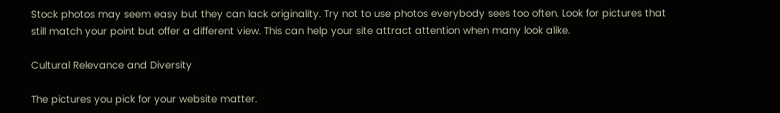Stock photos may seem easy but they can lack originality. Try not to use photos everybody sees too often. Look for pictures that still match your point but offer a different view. This can help your site attract attention when many look alike.

Cultural Relevance and Diversity

The pictures you pick for your website matter.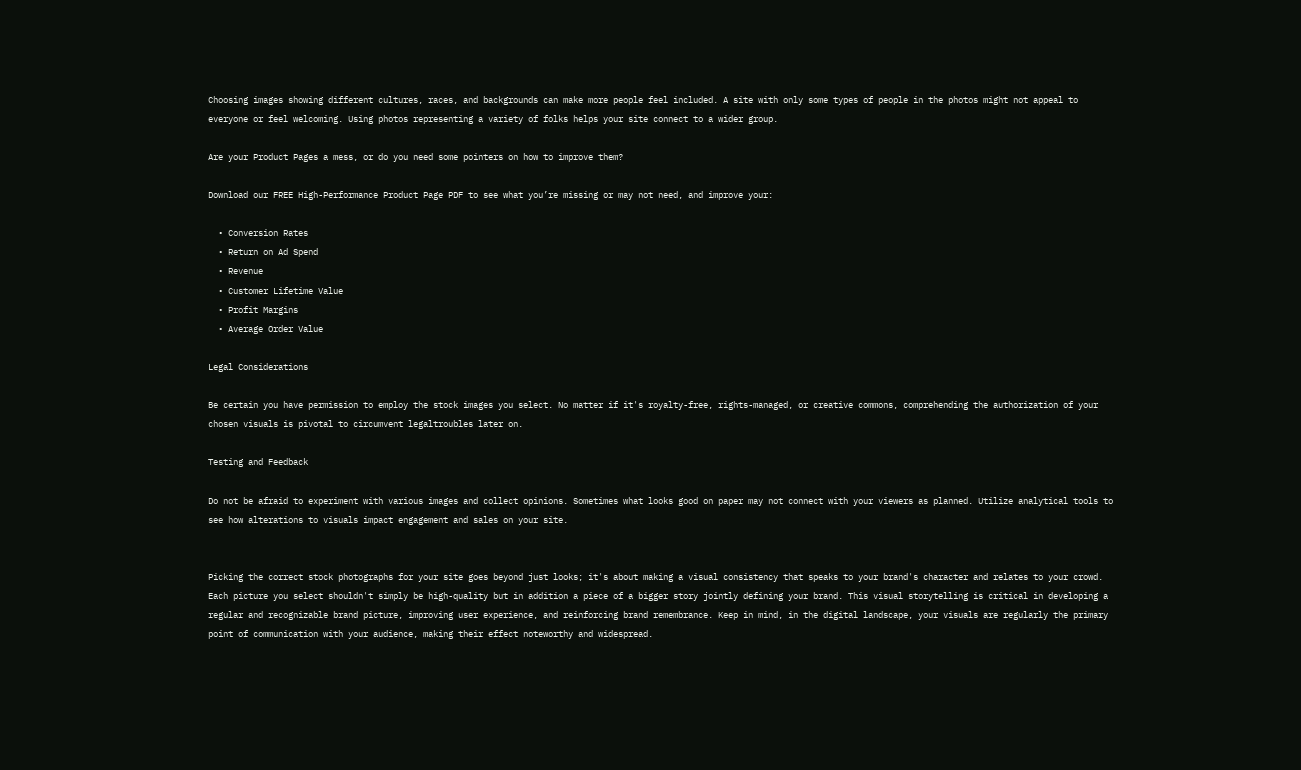Choosing images showing different cultures, races, and backgrounds can make more people feel included. A site with only some types of people in the photos might not appeal to everyone or feel welcoming. Using photos representing a variety of folks helps your site connect to a wider group.

Are your Product Pages a mess, or do you need some pointers on how to improve them?

Download our FREE High-Performance Product Page PDF to see what you’re missing or may not need, and improve your:

  • Conversion Rates
  • Return on Ad Spend
  • Revenue
  • Customer Lifetime Value
  • Profit Margins
  • Average Order Value

Legal Considerations

Be certain you have permission to employ the stock images you select. No matter if it's royalty-free, rights-managed, or creative commons, comprehending the authorization of your chosen visuals is pivotal to circumvent legaltroubles later on.

Testing and Feedback

Do not be afraid to experiment with various images and collect opinions. Sometimes what looks good on paper may not connect with your viewers as planned. Utilize analytical tools to see how alterations to visuals impact engagement and sales on your site.


Picking the correct stock photographs for your site goes beyond just looks; it's about making a visual consistency that speaks to your brand's character and relates to your crowd. Each picture you select shouldn't simply be high-quality but in addition a piece of a bigger story jointly defining your brand. This visual storytelling is critical in developing a regular and recognizable brand picture, improving user experience, and reinforcing brand remembrance. Keep in mind, in the digital landscape, your visuals are regularly the primary point of communication with your audience, making their effect noteworthy and widespread.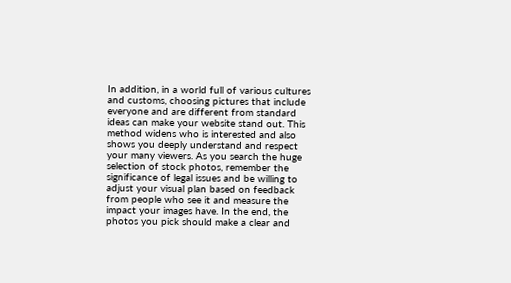In addition, in a world full of various cultures and customs, choosing pictures that include everyone and are different from standard ideas can make your website stand out. This method widens who is interested and also shows you deeply understand and respect your many viewers. As you search the huge selection of stock photos, remember the significance of legal issues and be willing to adjust your visual plan based on feedback from people who see it and measure the impact your images have. In the end, the photos you pick should make a clear and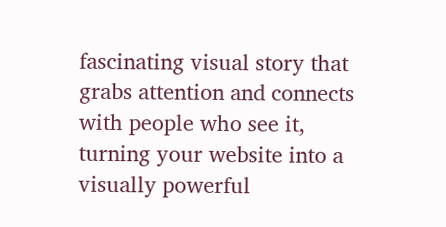fascinating visual story that grabs attention and connects with people who see it, turning your website into a visually powerful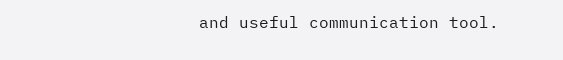and useful communication tool.